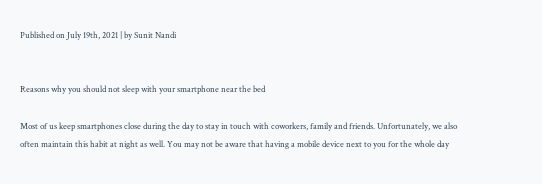Published on July 19th, 2021 | by Sunit Nandi


Reasons why you should not sleep with your smartphone near the bed

Most of us keep smartphones close during the day to stay in touch with coworkers, family and friends. Unfortunately, we also often maintain this habit at night as well. You may not be aware that having a mobile device next to you for the whole day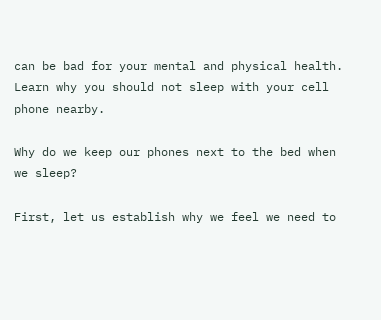can be bad for your mental and physical health. Learn why you should not sleep with your cell phone nearby.

Why do we keep our phones next to the bed when we sleep?

First, let us establish why we feel we need to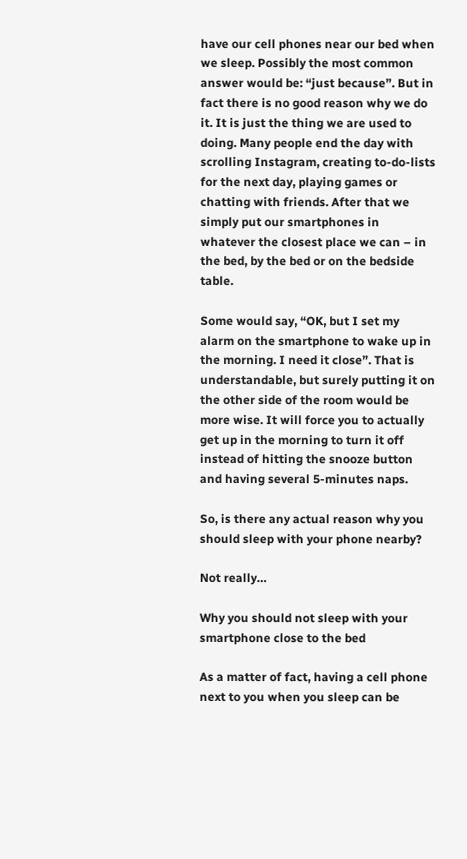have our cell phones near our bed when we sleep. Possibly the most common answer would be: “just because”. But in fact there is no good reason why we do it. It is just the thing we are used to doing. Many people end the day with scrolling Instagram, creating to-do-lists for the next day, playing games or chatting with friends. After that we simply put our smartphones in whatever the closest place we can – in the bed, by the bed or on the bedside table.

Some would say, “OK, but I set my alarm on the smartphone to wake up in the morning. I need it close”. That is understandable, but surely putting it on the other side of the room would be more wise. It will force you to actually get up in the morning to turn it off instead of hitting the snooze button and having several 5-minutes naps.

So, is there any actual reason why you should sleep with your phone nearby?

Not really…

Why you should not sleep with your smartphone close to the bed

As a matter of fact, having a cell phone next to you when you sleep can be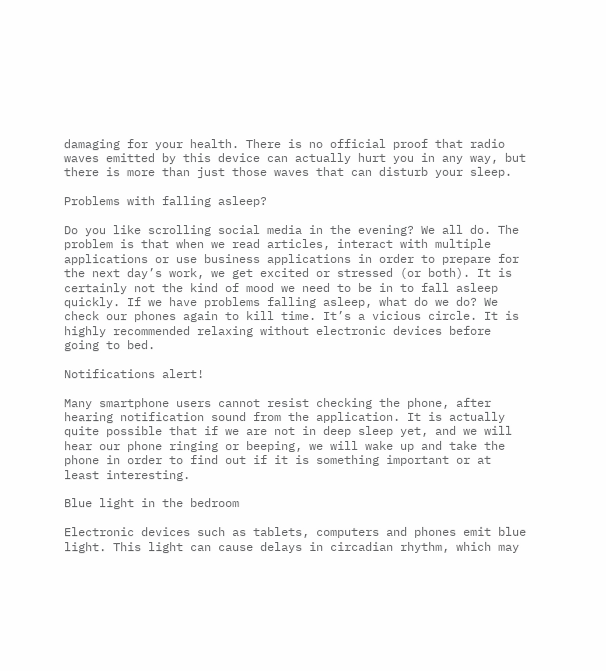damaging for your health. There is no official proof that radio waves emitted by this device can actually hurt you in any way, but there is more than just those waves that can disturb your sleep.

Problems with falling asleep?

Do you like scrolling social media in the evening? We all do. The problem is that when we read articles, interact with multiple applications or use business applications in order to prepare for the next day’s work, we get excited or stressed (or both). It is certainly not the kind of mood we need to be in to fall asleep quickly. If we have problems falling asleep, what do we do? We check our phones again to kill time. It’s a vicious circle. It is highly recommended relaxing without electronic devices before going to bed.

Notifications alert!

Many smartphone users cannot resist checking the phone, after hearing notification sound from the application. It is actually quite possible that if we are not in deep sleep yet, and we will hear our phone ringing or beeping, we will wake up and take the phone in order to find out if it is something important or at least interesting.

Blue light in the bedroom

Electronic devices such as tablets, computers and phones emit blue light. This light can cause delays in circadian rhythm, which may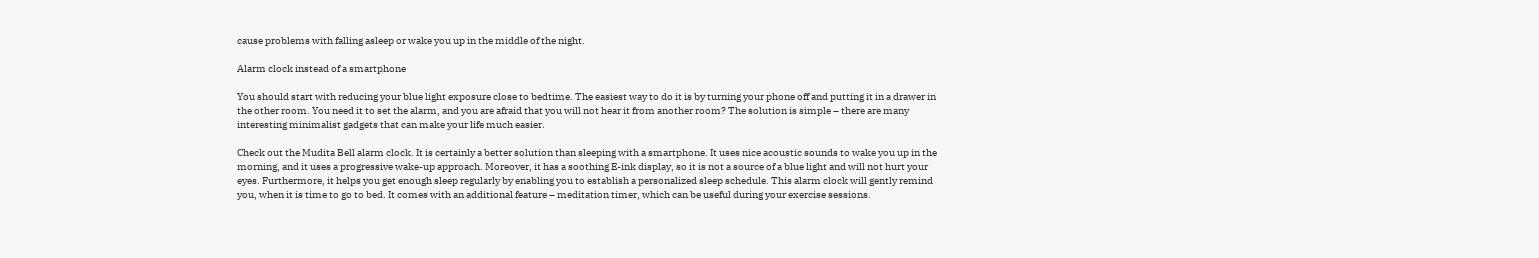cause problems with falling asleep or wake you up in the middle of the night.

Alarm clock instead of a smartphone

You should start with reducing your blue light exposure close to bedtime. The easiest way to do it is by turning your phone off and putting it in a drawer in the other room. You need it to set the alarm, and you are afraid that you will not hear it from another room? The solution is simple – there are many interesting minimalist gadgets that can make your life much easier.

Check out the Mudita Bell alarm clock. It is certainly a better solution than sleeping with a smartphone. It uses nice acoustic sounds to wake you up in the morning, and it uses a progressive wake-up approach. Moreover, it has a soothing E-ink display, so it is not a source of a blue light and will not hurt your eyes. Furthermore, it helps you get enough sleep regularly by enabling you to establish a personalized sleep schedule. This alarm clock will gently remind you, when it is time to go to bed. It comes with an additional feature – meditation timer, which can be useful during your exercise sessions.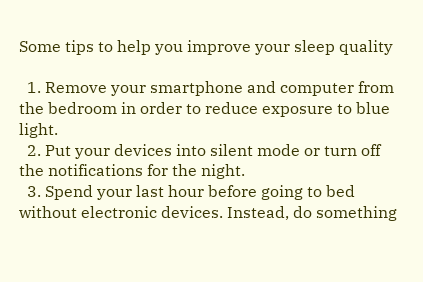Some tips to help you improve your sleep quality

  1. Remove your smartphone and computer from the bedroom in order to reduce exposure to blue light.
  2. Put your devices into silent mode or turn off the notifications for the night.
  3. Spend your last hour before going to bed without electronic devices. Instead, do something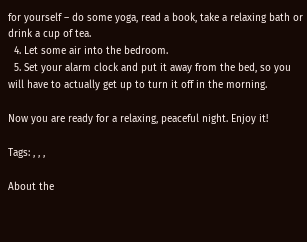for yourself – do some yoga, read a book, take a relaxing bath or drink a cup of tea.
  4. Let some air into the bedroom.
  5. Set your alarm clock and put it away from the bed, so you will have to actually get up to turn it off in the morning.

Now you are ready for a relaxing, peaceful night. Enjoy it!

Tags: , , ,

About the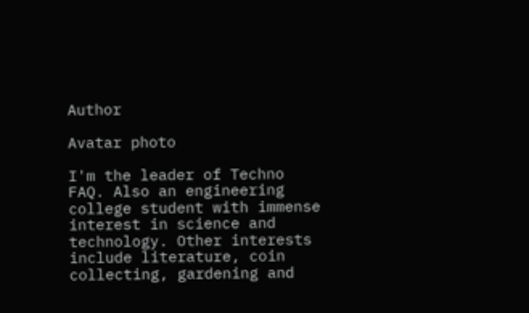Author

Avatar photo

I'm the leader of Techno FAQ. Also an engineering college student with immense interest in science and technology. Other interests include literature, coin collecting, gardening and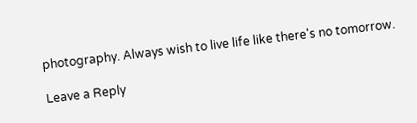photography. Always wish to live life like there's no tomorrow.

Leave a Reply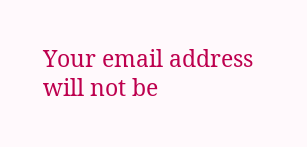Your email address will not be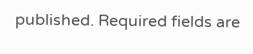published. Required fields are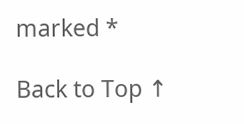marked *

Back to Top ↑